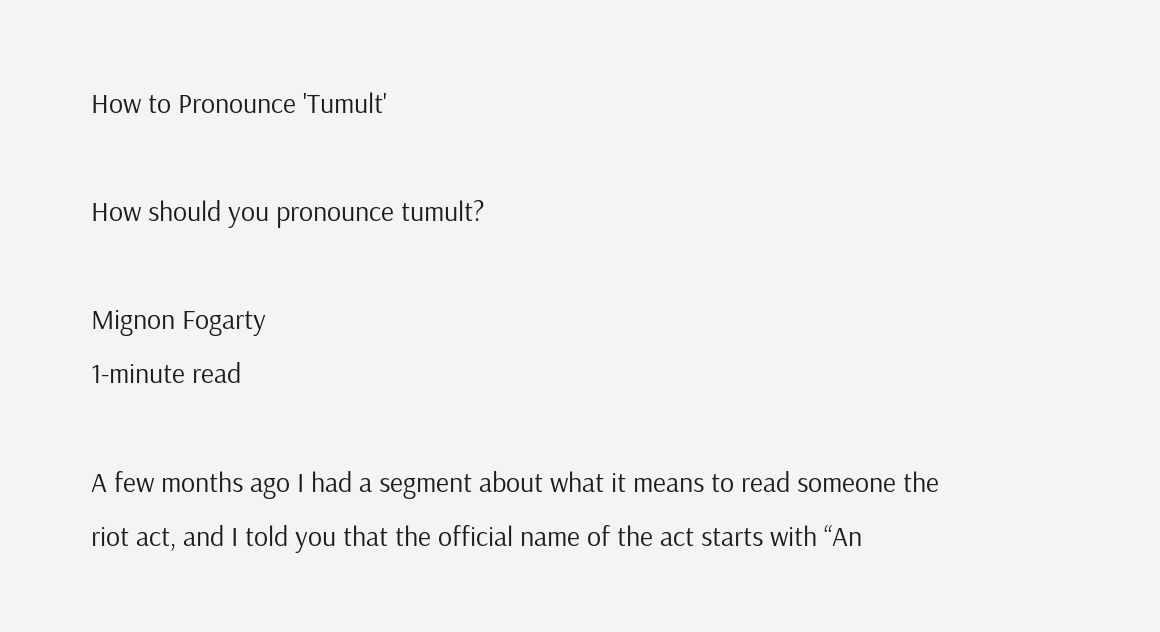How to Pronounce 'Tumult'

How should you pronounce tumult?

Mignon Fogarty
1-minute read

A few months ago I had a segment about what it means to read someone the riot act, and I told you that the official name of the act starts with “An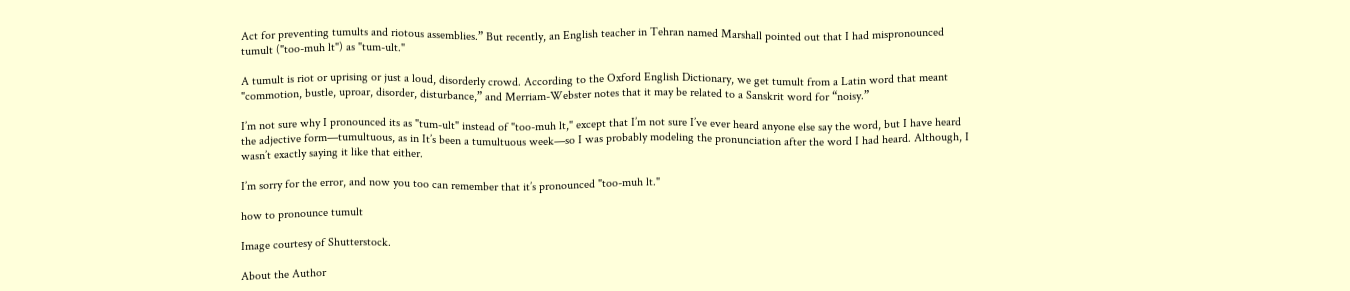Act for preventing tumults and riotous assemblies.” But recently, an English teacher in Tehran named Marshall pointed out that I had mispronounced tumult ("too-muh lt") as "tum-ult."

A tumult is riot or uprising or just a loud, disorderly crowd. According to the Oxford English Dictionary, we get tumult from a Latin word that meant "commotion, bustle, uproar, disorder, disturbance,” and Merriam-Webster notes that it may be related to a Sanskrit word for “noisy.”

I’m not sure why I pronounced its as "tum-ult" instead of "too-muh lt," except that I’m not sure I’ve ever heard anyone else say the word, but I have heard the adjective form—tumultuous, as in It’s been a tumultuous week—so I was probably modeling the pronunciation after the word I had heard. Although, I wasn’t exactly saying it like that either.

I’m sorry for the error, and now you too can remember that it’s pronounced "too-muh lt."

how to pronounce tumult

Image courtesy of Shutterstock.

About the Author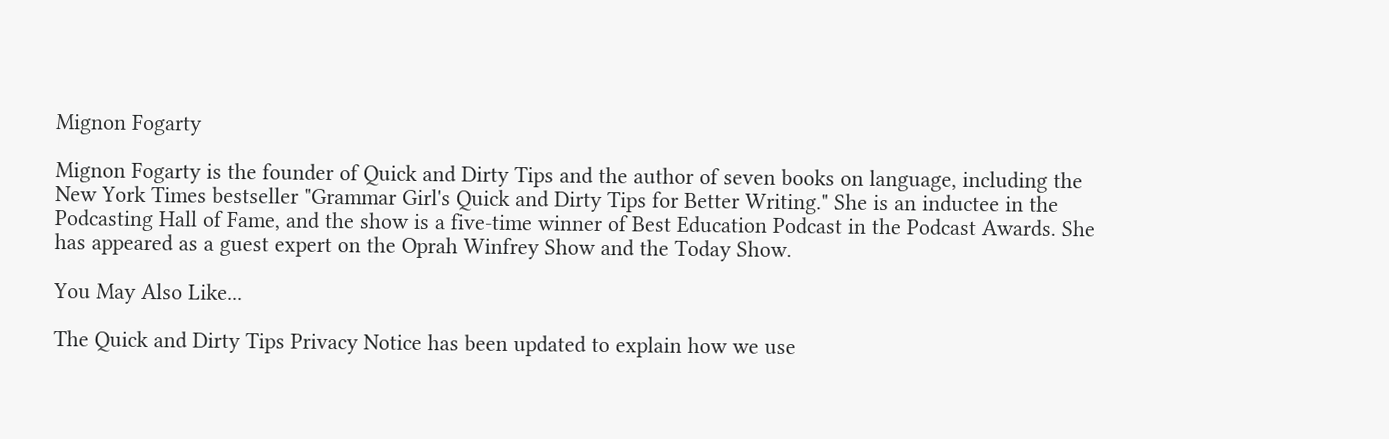Mignon Fogarty

Mignon Fogarty is the founder of Quick and Dirty Tips and the author of seven books on language, including the New York Times bestseller "Grammar Girl's Quick and Dirty Tips for Better Writing." She is an inductee in the Podcasting Hall of Fame, and the show is a five-time winner of Best Education Podcast in the Podcast Awards. She has appeared as a guest expert on the Oprah Winfrey Show and the Today Show.

You May Also Like...

The Quick and Dirty Tips Privacy Notice has been updated to explain how we use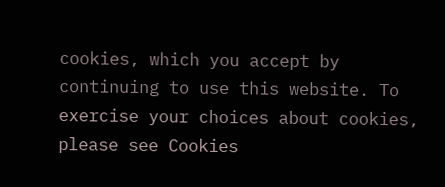cookies, which you accept by continuing to use this website. To exercise your choices about cookies, please see Cookies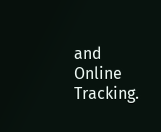and Online Tracking.